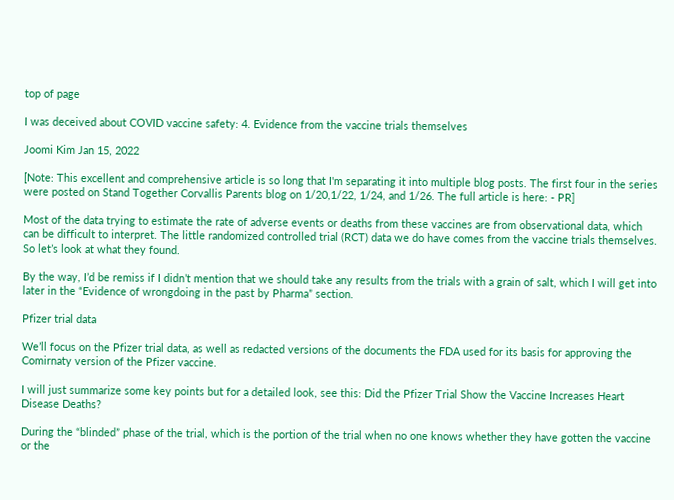top of page

I was deceived about COVID vaccine safety: 4. Evidence from the vaccine trials themselves

Joomi Kim Jan 15, 2022

[Note: This excellent and comprehensive article is so long that I'm separating it into multiple blog posts. The first four in the series were posted on Stand Together Corvallis Parents blog on 1/20,1/22, 1/24, and 1/26. The full article is here: - PR]

Most of the data trying to estimate the rate of adverse events or deaths from these vaccines are from observational data, which can be difficult to interpret. The little randomized controlled trial (RCT) data we do have comes from the vaccine trials themselves. So let’s look at what they found.

By the way, I’d be remiss if I didn’t mention that we should take any results from the trials with a grain of salt, which I will get into later in the “Evidence of wrongdoing in the past by Pharma” section.

Pfizer trial data

We’ll focus on the Pfizer trial data, as well as redacted versions of the documents the FDA used for its basis for approving the Comirnaty version of the Pfizer vaccine.

I will just summarize some key points but for a detailed look, see this: Did the Pfizer Trial Show the Vaccine Increases Heart Disease Deaths?

During the “blinded” phase of the trial, which is the portion of the trial when no one knows whether they have gotten the vaccine or the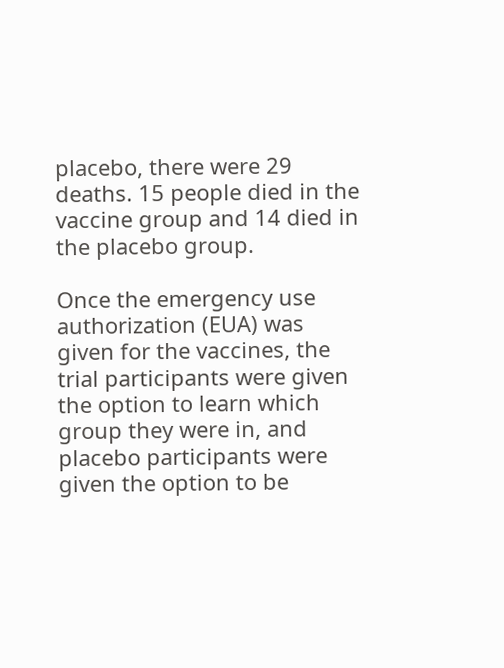placebo, there were 29 deaths. 15 people died in the vaccine group and 14 died in the placebo group.

Once the emergency use authorization (EUA) was given for the vaccines, the trial participants were given the option to learn which group they were in, and placebo participants were given the option to be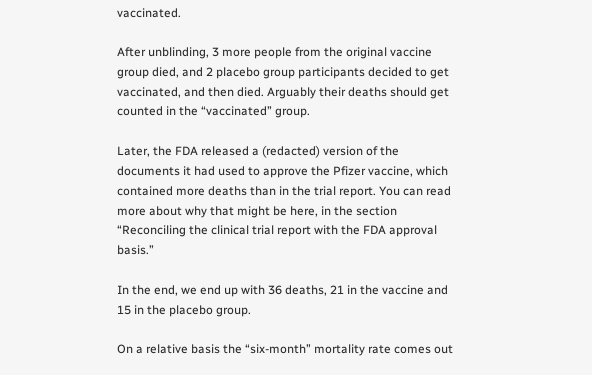vaccinated.

After unblinding, 3 more people from the original vaccine group died, and 2 placebo group participants decided to get vaccinated, and then died. Arguably their deaths should get counted in the “vaccinated” group.

Later, the FDA released a (redacted) version of the documents it had used to approve the Pfizer vaccine, which contained more deaths than in the trial report. You can read more about why that might be here, in the section “Reconciling the clinical trial report with the FDA approval basis.”

In the end, we end up with 36 deaths, 21 in the vaccine and 15 in the placebo group.

On a relative basis the “six-month” mortality rate comes out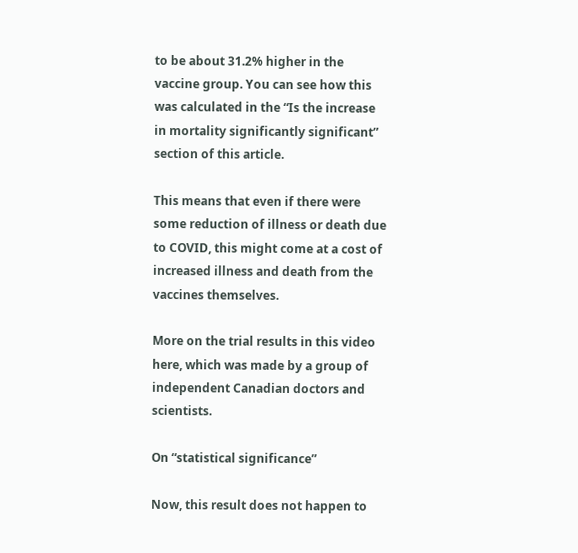to be about 31.2% higher in the vaccine group. You can see how this was calculated in the “Is the increase in mortality significantly significant” section of this article.

This means that even if there were some reduction of illness or death due to COVID, this might come at a cost of increased illness and death from the vaccines themselves.

More on the trial results in this video here, which was made by a group of independent Canadian doctors and scientists.

On “statistical significance”

Now, this result does not happen to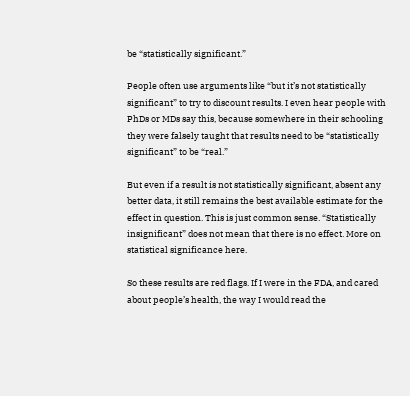be “statistically significant.”

People often use arguments like “but it’s not statistically significant” to try to discount results. I even hear people with PhDs or MDs say this, because somewhere in their schooling they were falsely taught that results need to be “statistically significant” to be “real.”

But even if a result is not statistically significant, absent any better data, it still remains the best available estimate for the effect in question. This is just common sense. “Statistically insignificant” does not mean that there is no effect. More on statistical significance here.

So these results are red flags. If I were in the FDA, and cared about people’s health, the way I would read the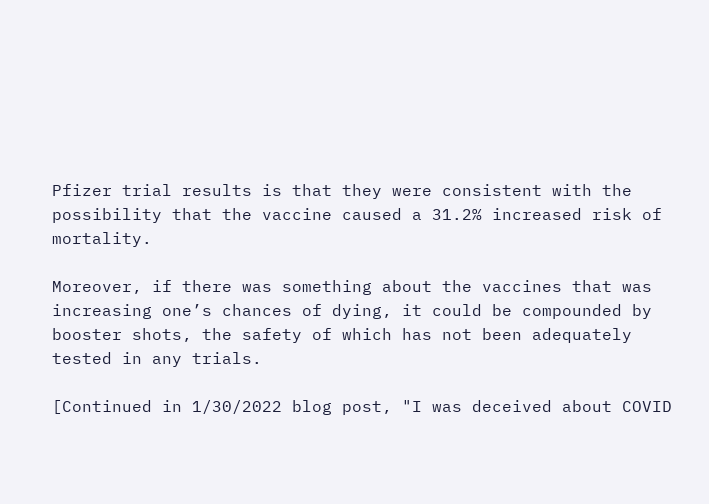Pfizer trial results is that they were consistent with the possibility that the vaccine caused a 31.2% increased risk of mortality.

Moreover, if there was something about the vaccines that was increasing one’s chances of dying, it could be compounded by booster shots, the safety of which has not been adequately tested in any trials.

[Continued in 1/30/2022 blog post, "I was deceived about COVID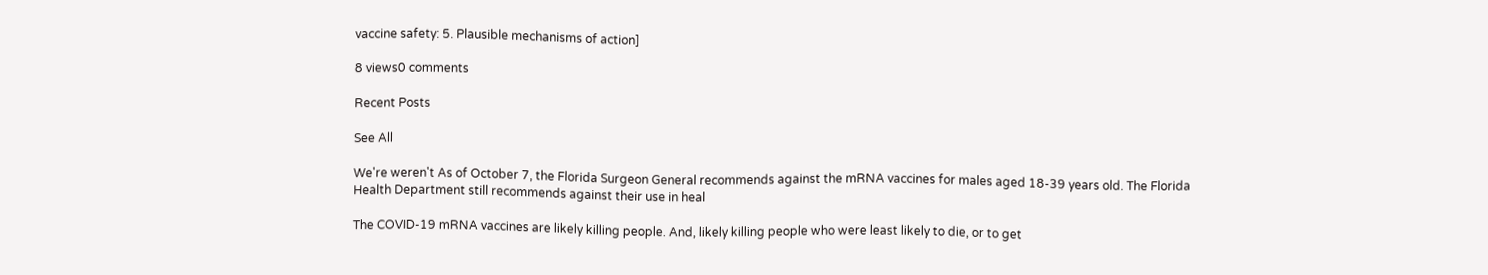vaccine safety: 5. Plausible mechanisms of action]

8 views0 comments

Recent Posts

See All

We're weren't As of October 7, the Florida Surgeon General recommends against the mRNA vaccines for males aged 18-39 years old. The Florida Health Department still recommends against their use in heal

The COVID-19 mRNA vaccines are likely killing people. And, likely killing people who were least likely to die, or to get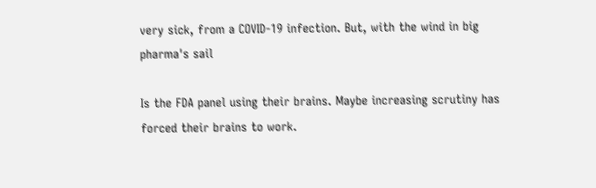very sick, from a COVID-19 infection. But, with the wind in big pharma's sail

Is the FDA panel using their brains. Maybe increasing scrutiny has forced their brains to work.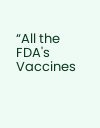“All the FDA's Vaccines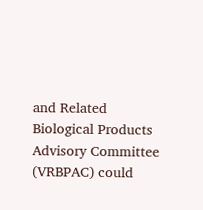and Related Biological Products Advisory Committee (VRBPAC) could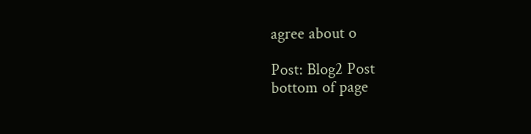agree about o

Post: Blog2 Post
bottom of page